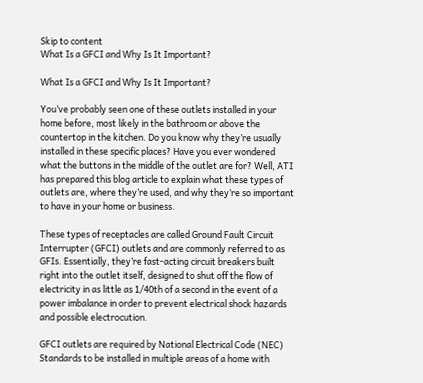Skip to content
What Is a GFCI and Why Is It Important?

What Is a GFCI and Why Is It Important?

You’ve probably seen one of these outlets installed in your home before, most likely in the bathroom or above the countertop in the kitchen. Do you know why they’re usually installed in these specific places? Have you ever wondered what the buttons in the middle of the outlet are for? Well, ATI has prepared this blog article to explain what these types of outlets are, where they’re used, and why they’re so important to have in your home or business.

These types of receptacles are called Ground Fault Circuit Interrupter (GFCI) outlets and are commonly referred to as GFIs. Essentially, they’re fast-acting circuit breakers built right into the outlet itself, designed to shut off the flow of electricity in as little as 1/40th of a second in the event of a power imbalance in order to prevent electrical shock hazards and possible electrocution.

GFCI outlets are required by National Electrical Code (NEC) Standards to be installed in multiple areas of a home with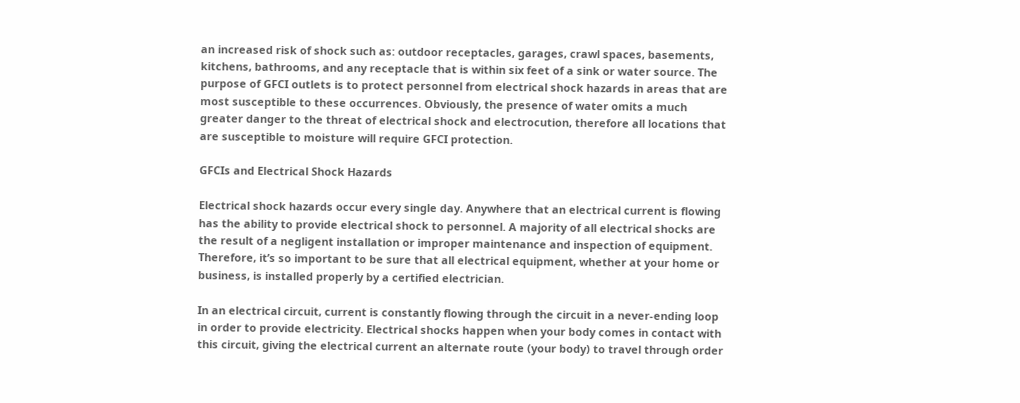an increased risk of shock such as: outdoor receptacles, garages, crawl spaces, basements, kitchens, bathrooms, and any receptacle that is within six feet of a sink or water source. The purpose of GFCI outlets is to protect personnel from electrical shock hazards in areas that are most susceptible to these occurrences. Obviously, the presence of water omits a much greater danger to the threat of electrical shock and electrocution, therefore all locations that are susceptible to moisture will require GFCI protection.

GFCIs and Electrical Shock Hazards

Electrical shock hazards occur every single day. Anywhere that an electrical current is flowing has the ability to provide electrical shock to personnel. A majority of all electrical shocks are the result of a negligent installation or improper maintenance and inspection of equipment. Therefore, it’s so important to be sure that all electrical equipment, whether at your home or business, is installed properly by a certified electrician.

In an electrical circuit, current is constantly flowing through the circuit in a never-ending loop in order to provide electricity. Electrical shocks happen when your body comes in contact with this circuit, giving the electrical current an alternate route (your body) to travel through order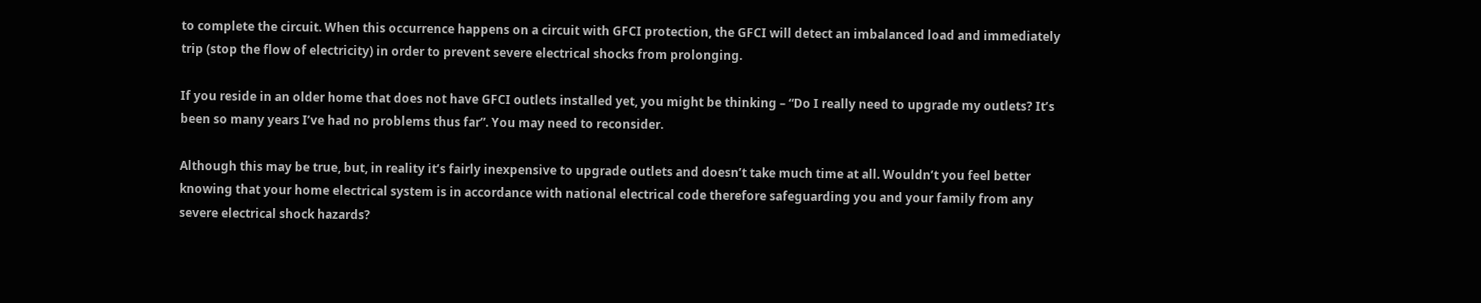to complete the circuit. When this occurrence happens on a circuit with GFCI protection, the GFCI will detect an imbalanced load and immediately trip (stop the flow of electricity) in order to prevent severe electrical shocks from prolonging.

If you reside in an older home that does not have GFCI outlets installed yet, you might be thinking – “Do I really need to upgrade my outlets? It’s been so many years I’ve had no problems thus far”. You may need to reconsider.

Although this may be true, but, in reality it’s fairly inexpensive to upgrade outlets and doesn’t take much time at all. Wouldn’t you feel better knowing that your home electrical system is in accordance with national electrical code therefore safeguarding you and your family from any severe electrical shock hazards?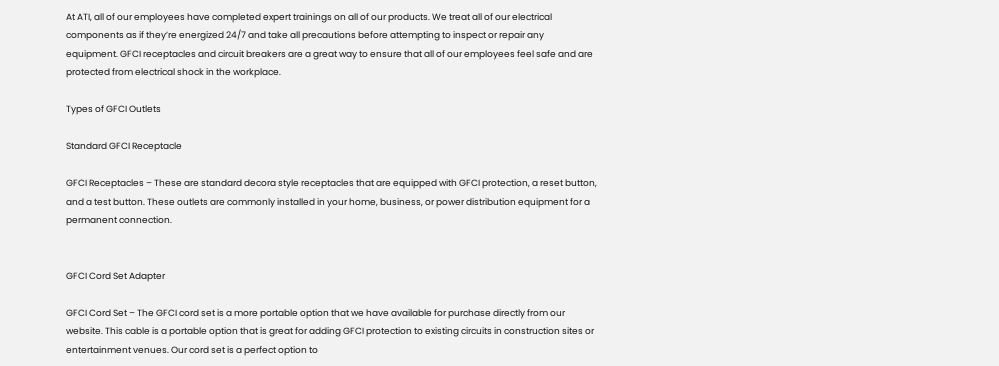At ATI, all of our employees have completed expert trainings on all of our products. We treat all of our electrical components as if they’re energized 24/7 and take all precautions before attempting to inspect or repair any equipment. GFCI receptacles and circuit breakers are a great way to ensure that all of our employees feel safe and are protected from electrical shock in the workplace.

Types of GFCI Outlets

Standard GFCI Receptacle

GFCI Receptacles – These are standard decora style receptacles that are equipped with GFCI protection, a reset button, and a test button. These outlets are commonly installed in your home, business, or power distribution equipment for a permanent connection.


GFCI Cord Set Adapter

GFCI Cord Set – The GFCI cord set is a more portable option that we have available for purchase directly from our website. This cable is a portable option that is great for adding GFCI protection to existing circuits in construction sites or entertainment venues. Our cord set is a perfect option to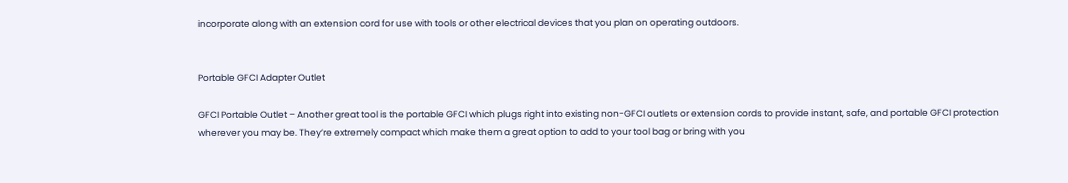incorporate along with an extension cord for use with tools or other electrical devices that you plan on operating outdoors.


Portable GFCI Adapter Outlet

GFCI Portable Outlet – Another great tool is the portable GFCI which plugs right into existing non-GFCI outlets or extension cords to provide instant, safe, and portable GFCI protection wherever you may be. They’re extremely compact which make them a great option to add to your tool bag or bring with you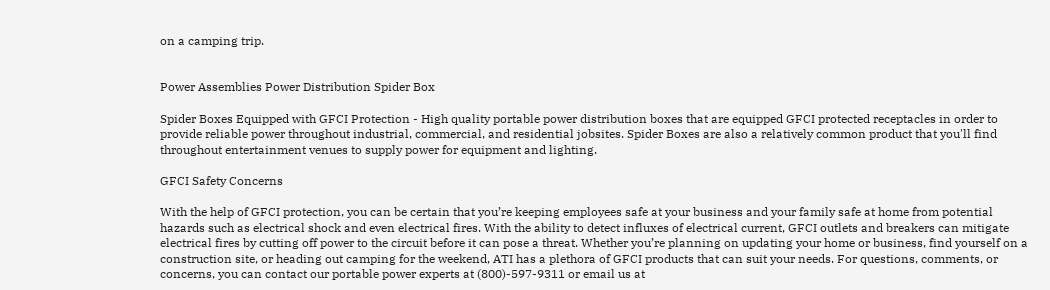on a camping trip.


Power Assemblies Power Distribution Spider Box

Spider Boxes Equipped with GFCI Protection - High quality portable power distribution boxes that are equipped GFCI protected receptacles in order to provide reliable power throughout industrial, commercial, and residential jobsites. Spider Boxes are also a relatively common product that you'll find throughout entertainment venues to supply power for equipment and lighting.

GFCI Safety Concerns

With the help of GFCI protection, you can be certain that you’re keeping employees safe at your business and your family safe at home from potential hazards such as electrical shock and even electrical fires. With the ability to detect influxes of electrical current, GFCI outlets and breakers can mitigate electrical fires by cutting off power to the circuit before it can pose a threat. Whether you’re planning on updating your home or business, find yourself on a construction site, or heading out camping for the weekend, ATI has a plethora of GFCI products that can suit your needs. For questions, comments, or concerns, you can contact our portable power experts at (800)-597-9311 or email us at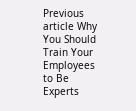Previous article Why You Should Train Your Employees to Be Experts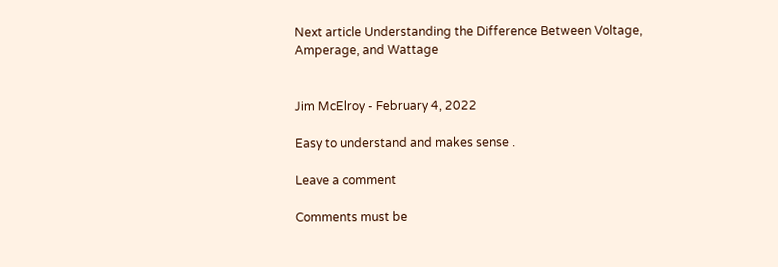Next article Understanding the Difference Between Voltage, Amperage, and Wattage


Jim McElroy - February 4, 2022

Easy to understand and makes sense .

Leave a comment

Comments must be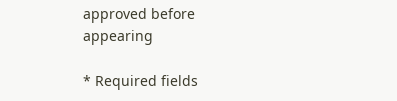approved before appearing

* Required fields